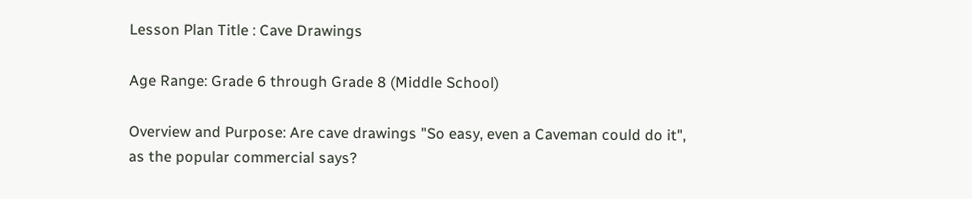Lesson Plan Title : Cave Drawings

Age Range: Grade 6 through Grade 8 (Middle School)

Overview and Purpose: Are cave drawings "So easy, even a Caveman could do it", as the popular commercial says?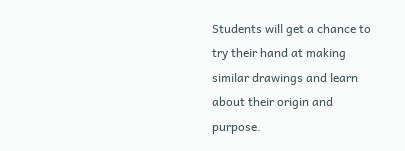Students will get a chance to try their hand at making similar drawings and learn about their origin and purpose.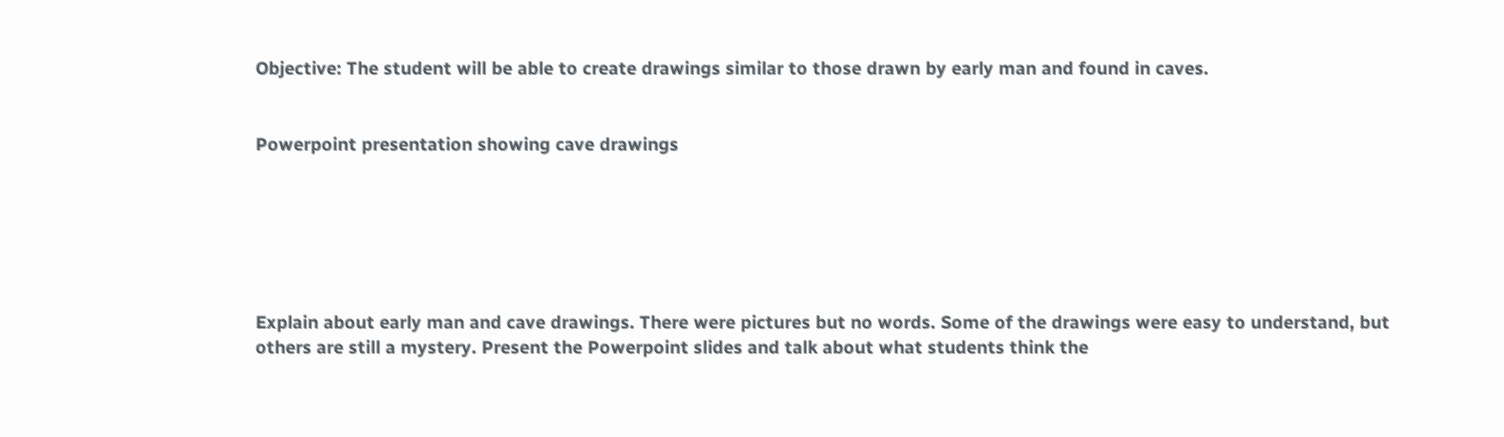Objective: The student will be able to create drawings similar to those drawn by early man and found in caves.


Powerpoint presentation showing cave drawings






Explain about early man and cave drawings. There were pictures but no words. Some of the drawings were easy to understand, but others are still a mystery. Present the Powerpoint slides and talk about what students think the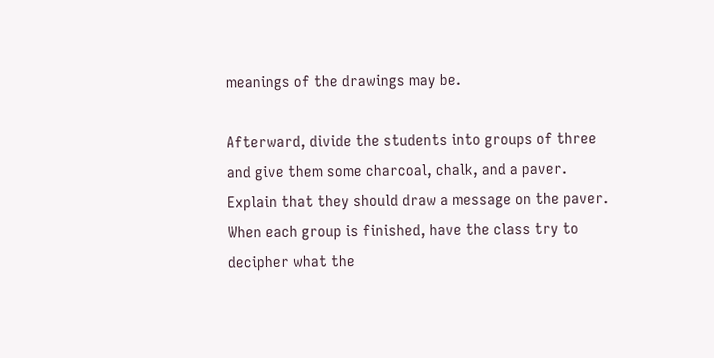meanings of the drawings may be.

Afterward, divide the students into groups of three and give them some charcoal, chalk, and a paver. Explain that they should draw a message on the paver. When each group is finished, have the class try to decipher what the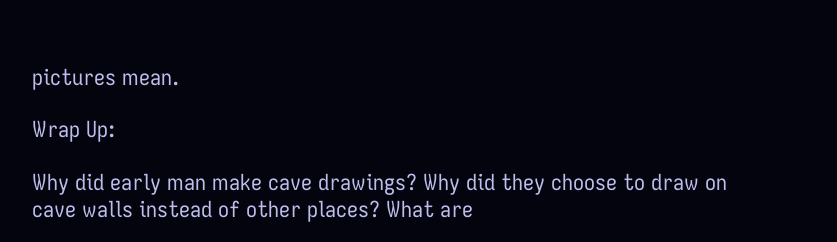pictures mean.

Wrap Up:

Why did early man make cave drawings? Why did they choose to draw on cave walls instead of other places? What are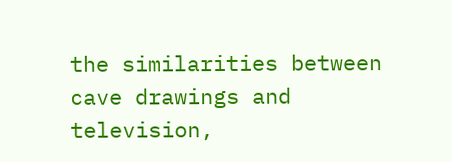the similarities between cave drawings and television,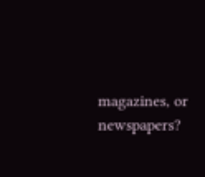magazines, or newspapers?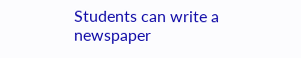Students can write a newspaper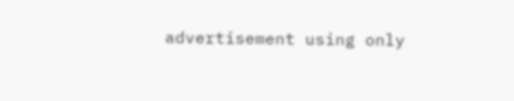advertisement using only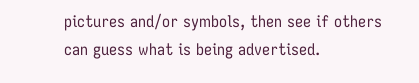pictures and/or symbols, then see if others can guess what is being advertised.